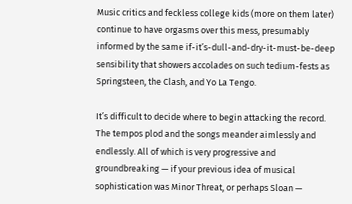Music critics and feckless college kids (more on them later) continue to have orgasms over this mess, presumably informed by the same if-it’s-dull-and-dry-it-must-be-deep sensibility that showers accolades on such tedium-fests as Springsteen, the Clash, and Yo La Tengo.

It’s difficult to decide where to begin attacking the record. The tempos plod and the songs meander aimlessly and endlessly. All of which is very progressive and groundbreaking — if your previous idea of musical sophistication was Minor Threat, or perhaps Sloan —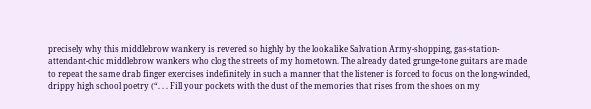precisely why this middlebrow wankery is revered so highly by the lookalike Salvation Army-shopping, gas-station-attendant-chic middlebrow wankers who clog the streets of my hometown. The already dated grunge-tone guitars are made to repeat the same drab finger exercises indefinitely in such a manner that the listener is forced to focus on the long-winded, drippy high school poetry (“. . . Fill your pockets with the dust of the memories that rises from the shoes on my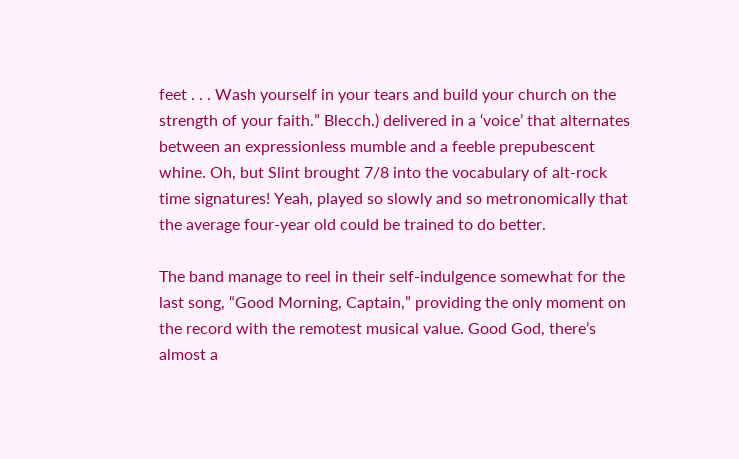feet . . . Wash yourself in your tears and build your church on the strength of your faith.” Blecch.) delivered in a ‘voice’ that alternates between an expressionless mumble and a feeble prepubescent whine. Oh, but Slint brought 7/8 into the vocabulary of alt-rock time signatures! Yeah, played so slowly and so metronomically that the average four-year old could be trained to do better.

The band manage to reel in their self-indulgence somewhat for the last song, “Good Morning, Captain,” providing the only moment on the record with the remotest musical value. Good God, there’s almost a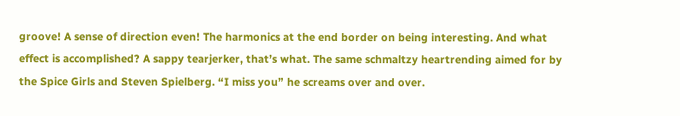groove! A sense of direction even! The harmonics at the end border on being interesting. And what effect is accomplished? A sappy tearjerker, that’s what. The same schmaltzy heartrending aimed for by the Spice Girls and Steven Spielberg. “I miss you” he screams over and over.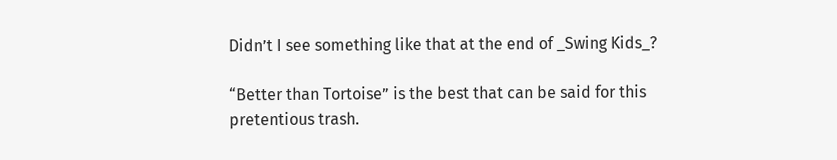Didn’t I see something like that at the end of _Swing Kids_?

“Better than Tortoise” is the best that can be said for this pretentious trash.